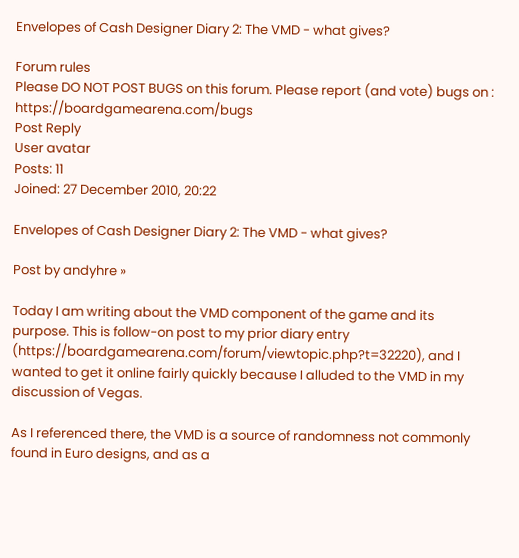Envelopes of Cash Designer Diary 2: The VMD - what gives?

Forum rules
Please DO NOT POST BUGS on this forum. Please report (and vote) bugs on : https://boardgamearena.com/bugs
Post Reply
User avatar
Posts: 11
Joined: 27 December 2010, 20:22

Envelopes of Cash Designer Diary 2: The VMD - what gives?

Post by andyhre »

Today I am writing about the VMD component of the game and its purpose. This is follow-on post to my prior diary entry (https://boardgamearena.com/forum/viewtopic.php?t=32220), and I wanted to get it online fairly quickly because I alluded to the VMD in my discussion of Vegas.

As I referenced there, the VMD is a source of randomness not commonly found in Euro designs, and as a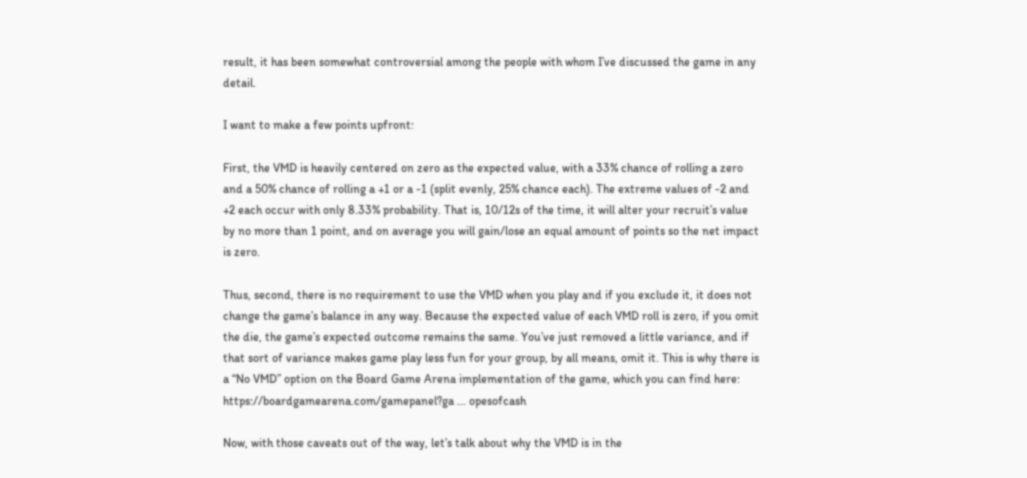result, it has been somewhat controversial among the people with whom I’ve discussed the game in any detail.

I want to make a few points upfront:

First, the VMD is heavily centered on zero as the expected value, with a 33% chance of rolling a zero and a 50% chance of rolling a +1 or a -1 (split evenly, 25% chance each). The extreme values of -2 and +2 each occur with only 8.33% probability. That is, 10/12s of the time, it will alter your recruit’s value by no more than 1 point, and on average you will gain/lose an equal amount of points so the net impact is zero.

Thus, second, there is no requirement to use the VMD when you play and if you exclude it, it does not change the game’s balance in any way. Because the expected value of each VMD roll is zero, if you omit the die, the game’s expected outcome remains the same. You’ve just removed a little variance, and if that sort of variance makes game play less fun for your group, by all means, omit it. This is why there is a “No VMD” option on the Board Game Arena implementation of the game, which you can find here: https://boardgamearena.com/gamepanel?ga ... opesofcash

Now, with those caveats out of the way, let’s talk about why the VMD is in the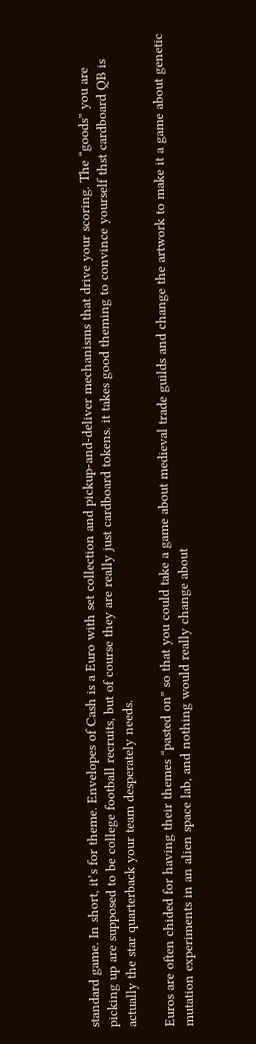standard game. In short, it’s for theme. Envelopes of Cash is a Euro with set collection and pickup-and-deliver mechanisms that drive your scoring. The “goods” you are picking up are supposed to be college football recruits, but of course they are really just cardboard tokens. it takes good theming to convince yourself thst cardboard QB is actually the star quarterback your team desperately needs.

Euros are often chided for having their themes “pasted on” so that you could take a game about medieval trade guilds and change the artwork to make it a game about genetic mutation experiments in an alien space lab, and nothing would really change about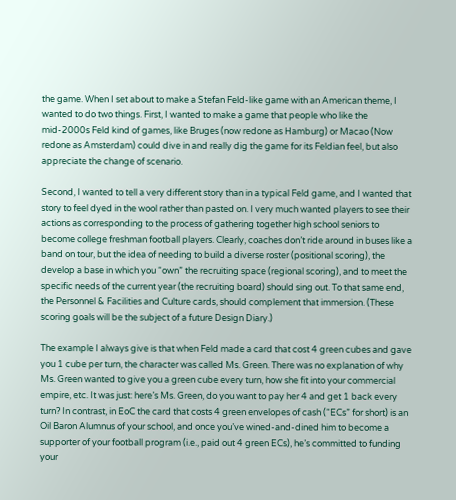the game. When I set about to make a Stefan Feld-like game with an American theme, I wanted to do two things. First, I wanted to make a game that people who like the mid-2000s Feld kind of games, like Bruges (now redone as Hamburg) or Macao (Now redone as Amsterdam) could dive in and really dig the game for its Feldian feel, but also appreciate the change of scenario.

Second, I wanted to tell a very different story than in a typical Feld game, and I wanted that story to feel dyed in the wool rather than pasted on. I very much wanted players to see their actions as corresponding to the process of gathering together high school seniors to become college freshman football players. Clearly, coaches don’t ride around in buses like a band on tour, but the idea of needing to build a diverse roster (positional scoring), the develop a base in which you “own” the recruiting space (regional scoring), and to meet the specific needs of the current year (the recruiting board) should sing out. To that same end, the Personnel & Facilities and Culture cards, should complement that immersion. (These scoring goals will be the subject of a future Design Diary.)

The example I always give is that when Feld made a card that cost 4 green cubes and gave you 1 cube per turn, the character was called Ms. Green. There was no explanation of why Ms. Green wanted to give you a green cube every turn, how she fit into your commercial empire, etc. It was just: here’s Ms. Green, do you want to pay her 4 and get 1 back every turn? In contrast, in EoC the card that costs 4 green envelopes of cash (“ECs” for short) is an Oil Baron Alumnus of your school, and once you’ve wined-and-dined him to become a supporter of your football program (i.e., paid out 4 green ECs), he’s committed to funding your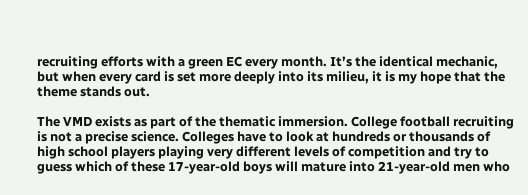recruiting efforts with a green EC every month. It’s the identical mechanic, but when every card is set more deeply into its milieu, it is my hope that the theme stands out.

The VMD exists as part of the thematic immersion. College football recruiting is not a precise science. Colleges have to look at hundreds or thousands of high school players playing very different levels of competition and try to guess which of these 17-year-old boys will mature into 21-year-old men who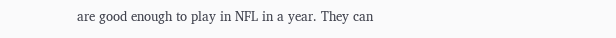are good enough to play in NFL in a year. They can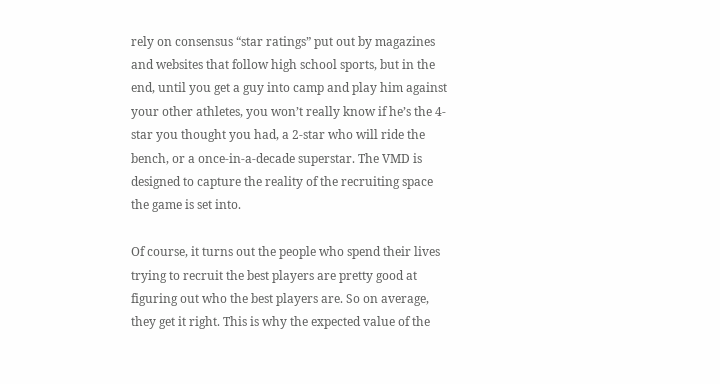rely on consensus “star ratings” put out by magazines and websites that follow high school sports, but in the end, until you get a guy into camp and play him against your other athletes, you won’t really know if he’s the 4-star you thought you had, a 2-star who will ride the bench, or a once-in-a-decade superstar. The VMD is designed to capture the reality of the recruiting space the game is set into.

Of course, it turns out the people who spend their lives trying to recruit the best players are pretty good at figuring out who the best players are. So on average, they get it right. This is why the expected value of the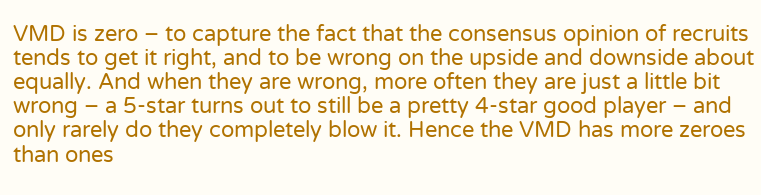VMD is zero – to capture the fact that the consensus opinion of recruits tends to get it right, and to be wrong on the upside and downside about equally. And when they are wrong, more often they are just a little bit wrong – a 5-star turns out to still be a pretty 4-star good player – and only rarely do they completely blow it. Hence the VMD has more zeroes than ones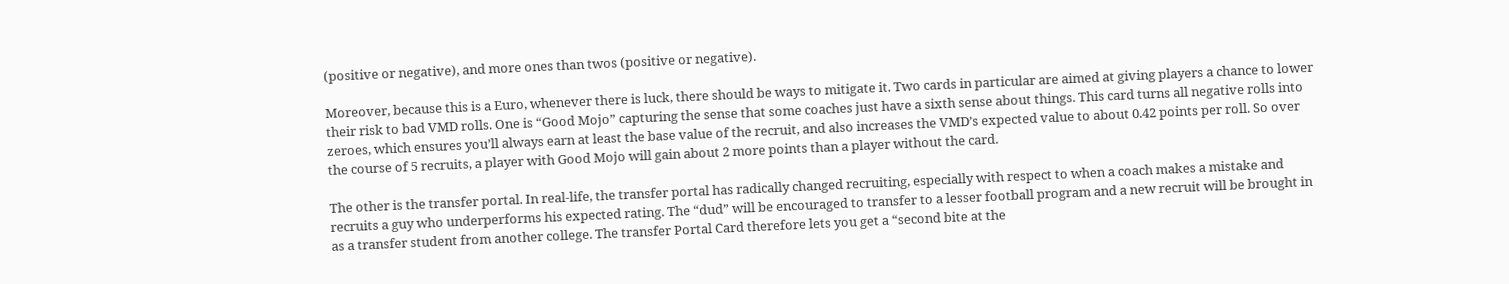(positive or negative), and more ones than twos (positive or negative).

Moreover, because this is a Euro, whenever there is luck, there should be ways to mitigate it. Two cards in particular are aimed at giving players a chance to lower their risk to bad VMD rolls. One is “Good Mojo” capturing the sense that some coaches just have a sixth sense about things. This card turns all negative rolls into zeroes, which ensures you’ll always earn at least the base value of the recruit, and also increases the VMD’s expected value to about 0.42 points per roll. So over the course of 5 recruits, a player with Good Mojo will gain about 2 more points than a player without the card.

The other is the transfer portal. In real-life, the transfer portal has radically changed recruiting, especially with respect to when a coach makes a mistake and recruits a guy who underperforms his expected rating. The “dud” will be encouraged to transfer to a lesser football program and a new recruit will be brought in as a transfer student from another college. The transfer Portal Card therefore lets you get a “second bite at the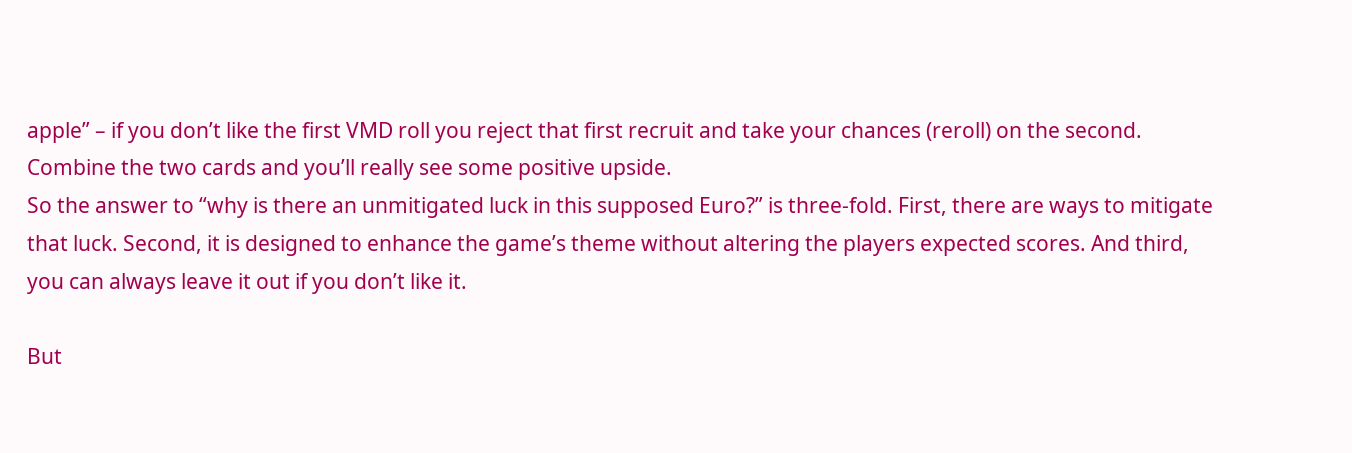apple” – if you don’t like the first VMD roll you reject that first recruit and take your chances (reroll) on the second. Combine the two cards and you’ll really see some positive upside.
So the answer to “why is there an unmitigated luck in this supposed Euro?” is three-fold. First, there are ways to mitigate that luck. Second, it is designed to enhance the game’s theme without altering the players expected scores. And third, you can always leave it out if you don’t like it.

But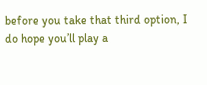before you take that third option, I do hope you’ll play a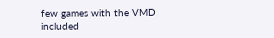few games with the VMD included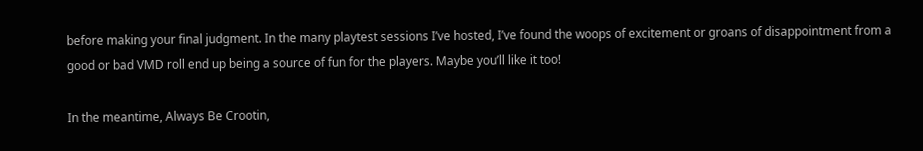before making your final judgment. In the many playtest sessions I’ve hosted, I’ve found the woops of excitement or groans of disappointment from a good or bad VMD roll end up being a source of fun for the players. Maybe you’ll like it too!

In the meantime, Always Be Crootin,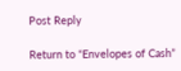Post Reply

Return to “Envelopes of Cash”